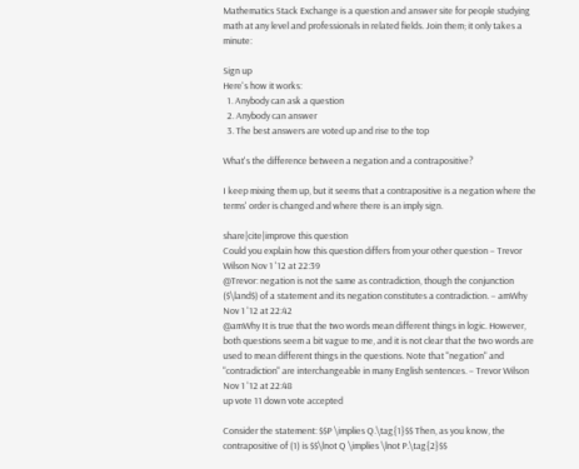Mathematics Stack Exchange is a question and answer site for people studying math at any level and professionals in related fields. Join them; it only takes a minute:

Sign up
Here's how it works:
  1. Anybody can ask a question
  2. Anybody can answer
  3. The best answers are voted up and rise to the top

What's the difference between a negation and a contrapositive?

I keep mixing them up, but it seems that a contrapositive is a negation where the terms' order is changed and where there is an imply sign.

share|cite|improve this question
Could you explain how this question differs from your other question – Trevor Wilson Nov 1 '12 at 22:39
@Trevor: negation is not the same as contradiction, though the conjunction ($\land$) of a statement and its negation constitutes a contradiction. – amWhy Nov 1 '12 at 22:42
@amWhy It is true that the two words mean different things in logic. However, both questions seem a bit vague to me, and it is not clear that the two words are used to mean different things in the questions. Note that "negation" and "contradiction" are interchangeable in many English sentences. – Trevor Wilson Nov 1 '12 at 22:48
up vote 11 down vote accepted

Consider the statement: $$P \implies Q.\tag{1}$$ Then, as you know, the contrapositive of (1) is $$\lnot Q \implies \lnot P.\tag{2}$$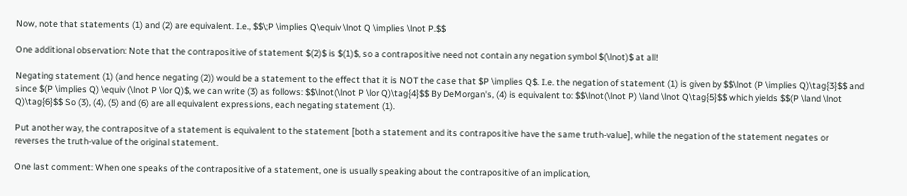Now, note that statements (1) and (2) are equivalent. I.e., $$\;P \implies Q\equiv \lnot Q \implies \lnot P.$$

One additional observation: Note that the contrapositive of statement $(2)$ is $(1)$, so a contrapositive need not contain any negation symbol $(\lnot)$ at all!

Negating statement (1) (and hence negating (2)) would be a statement to the effect that it is NOT the case that $P \implies Q$. I.e. the negation of statement (1) is given by $$\lnot (P \implies Q)\tag{3}$$ and since $(P \implies Q) \equiv (\lnot P \lor Q)$, we can write (3) as follows: $$\lnot(\lnot P \lor Q)\tag{4}$$ By DeMorgan's, (4) is equivalent to: $$\lnot(\lnot P) \land \lnot Q\tag{5}$$ which yields $$(P \land \lnot Q)\tag{6}$$ So (3), (4), (5) and (6) are all equivalent expressions, each negating statement (1).

Put another way, the contrapositve of a statement is equivalent to the statement [both a statement and its contrapositive have the same truth-value], while the negation of the statement negates or reverses the truth-value of the original statement.

One last comment: When one speaks of the contrapositive of a statement, one is usually speaking about the contrapositive of an implication,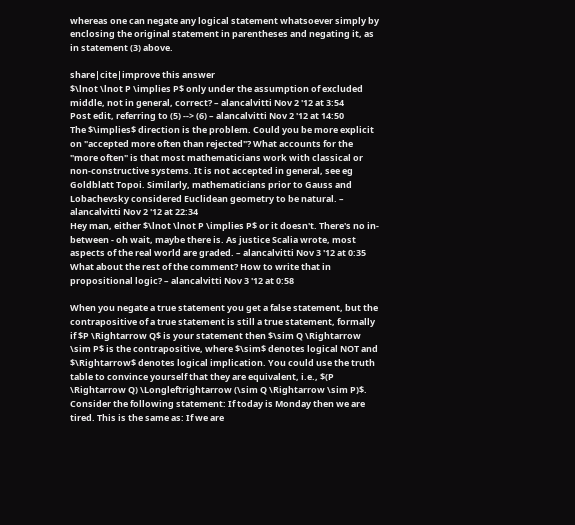whereas one can negate any logical statement whatsoever simply by enclosing the original statement in parentheses and negating it, as in statement (3) above.

share|cite|improve this answer
$\lnot \lnot P \implies P$ only under the assumption of excluded middle, not in general, correct? – alancalvitti Nov 2 '12 at 3:54
Post edit, referring to (5) --> (6) – alancalvitti Nov 2 '12 at 14:50
The $\implies$ direction is the problem. Could you be more explicit on "accepted more often than rejected"? What accounts for the "more often" is that most mathematicians work with classical or non-constructive systems. It is not accepted in general, see eg Goldblatt Topoi. Similarly, mathematicians prior to Gauss and Lobachevsky considered Euclidean geometry to be natural. – alancalvitti Nov 2 '12 at 22:34
Hey man, either $\lnot \lnot P \implies P$ or it doesn't. There's no in-between - oh wait, maybe there is. As justice Scalia wrote, most aspects of the real world are graded. – alancalvitti Nov 3 '12 at 0:35
What about the rest of the comment? How to write that in propositional logic? – alancalvitti Nov 3 '12 at 0:58

When you negate a true statement you get a false statement, but the contrapositive of a true statement is still a true statement, formally if $P \Rightarrow Q$ is your statement then $\sim Q \Rightarrow \sim P$ is the contrapositive, where $\sim$ denotes logical NOT and $\Rightarrow$ denotes logical implication. You could use the truth table to convince yourself that they are equivalent, i.e., $(P \Rightarrow Q) \Longleftrightarrow (\sim Q \Rightarrow \sim P)$. Consider the following statement: If today is Monday then we are tired. This is the same as: If we are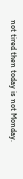not tired then today is not Monday.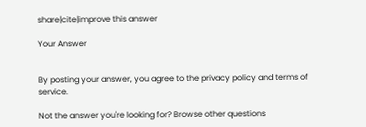share|cite|improve this answer

Your Answer


By posting your answer, you agree to the privacy policy and terms of service.

Not the answer you're looking for? Browse other questions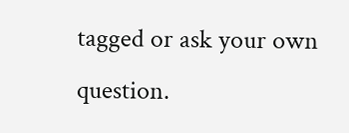tagged or ask your own question.